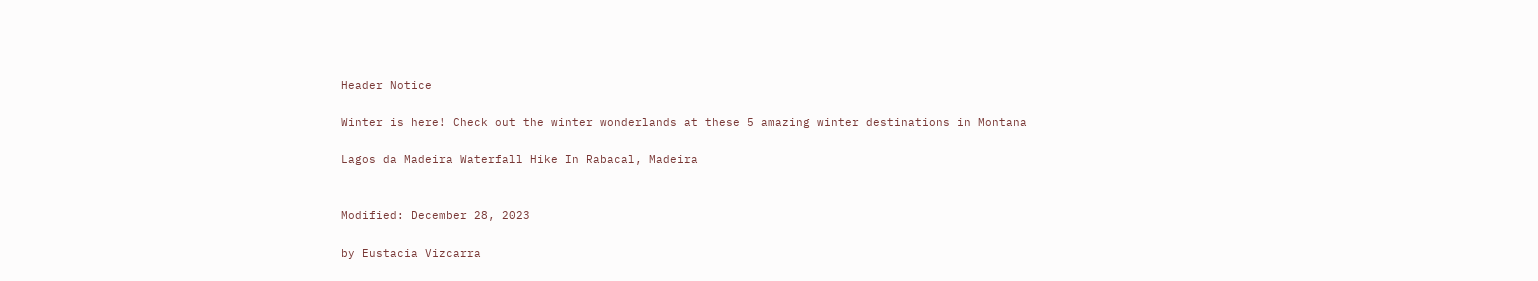Header Notice

Winter is here! Check out the winter wonderlands at these 5 amazing winter destinations in Montana

Lagos da Madeira Waterfall Hike In Rabacal, Madeira


Modified: December 28, 2023

by Eustacia Vizcarra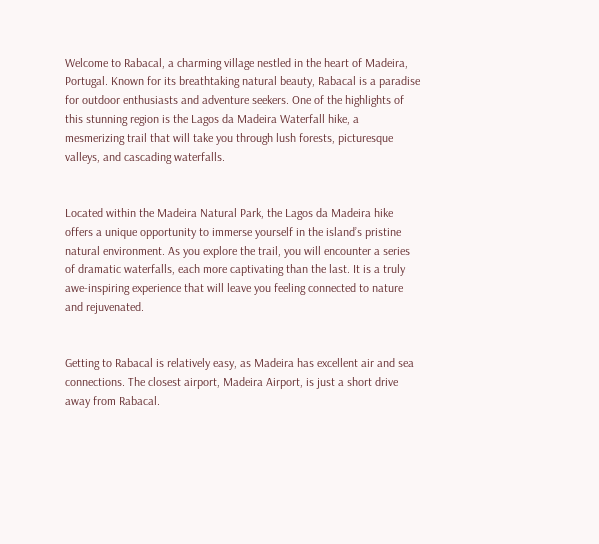Welcome to Rabacal, a charming village nestled in the heart of Madeira, Portugal. Known for its breathtaking natural beauty, Rabacal is a paradise for outdoor enthusiasts and adventure seekers. One of the highlights of this stunning region is the Lagos da Madeira Waterfall hike, a mesmerizing trail that will take you through lush forests, picturesque valleys, and cascading waterfalls.


Located within the Madeira Natural Park, the Lagos da Madeira hike offers a unique opportunity to immerse yourself in the island’s pristine natural environment. As you explore the trail, you will encounter a series of dramatic waterfalls, each more captivating than the last. It is a truly awe-inspiring experience that will leave you feeling connected to nature and rejuvenated.


Getting to Rabacal is relatively easy, as Madeira has excellent air and sea connections. The closest airport, Madeira Airport, is just a short drive away from Rabacal.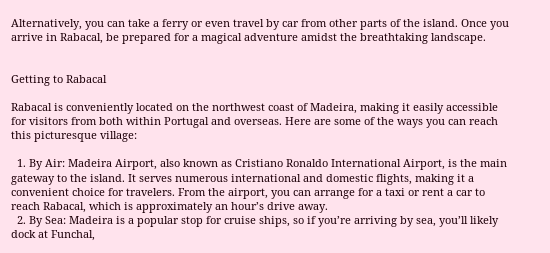Alternatively, you can take a ferry or even travel by car from other parts of the island. Once you arrive in Rabacal, be prepared for a magical adventure amidst the breathtaking landscape.


Getting to Rabacal

Rabacal is conveniently located on the northwest coast of Madeira, making it easily accessible for visitors from both within Portugal and overseas. Here are some of the ways you can reach this picturesque village:

  1. By Air: Madeira Airport, also known as Cristiano Ronaldo International Airport, is the main gateway to the island. It serves numerous international and domestic flights, making it a convenient choice for travelers. From the airport, you can arrange for a taxi or rent a car to reach Rabacal, which is approximately an hour’s drive away.
  2. By Sea: Madeira is a popular stop for cruise ships, so if you’re arriving by sea, you’ll likely dock at Funchal,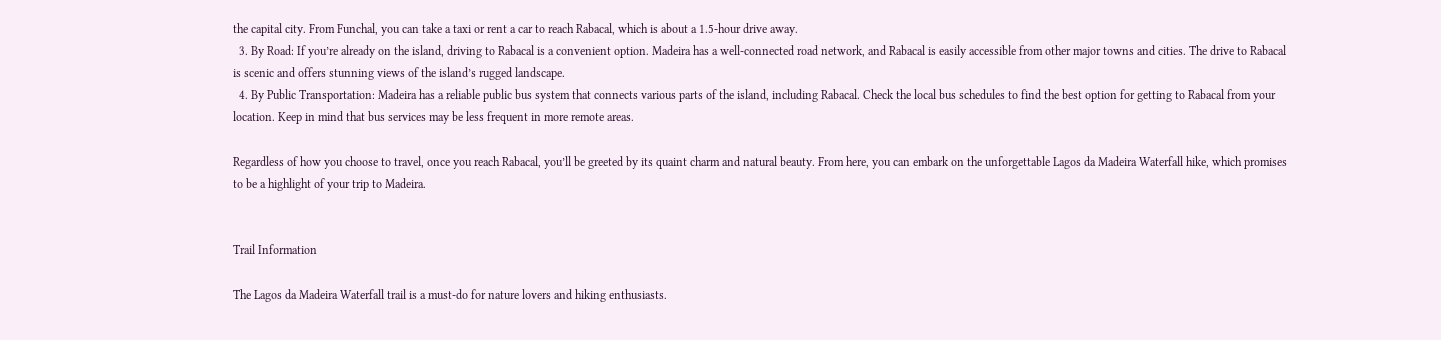the capital city. From Funchal, you can take a taxi or rent a car to reach Rabacal, which is about a 1.5-hour drive away.
  3. By Road: If you’re already on the island, driving to Rabacal is a convenient option. Madeira has a well-connected road network, and Rabacal is easily accessible from other major towns and cities. The drive to Rabacal is scenic and offers stunning views of the island’s rugged landscape.
  4. By Public Transportation: Madeira has a reliable public bus system that connects various parts of the island, including Rabacal. Check the local bus schedules to find the best option for getting to Rabacal from your location. Keep in mind that bus services may be less frequent in more remote areas.

Regardless of how you choose to travel, once you reach Rabacal, you’ll be greeted by its quaint charm and natural beauty. From here, you can embark on the unforgettable Lagos da Madeira Waterfall hike, which promises to be a highlight of your trip to Madeira.


Trail Information

The Lagos da Madeira Waterfall trail is a must-do for nature lovers and hiking enthusiasts.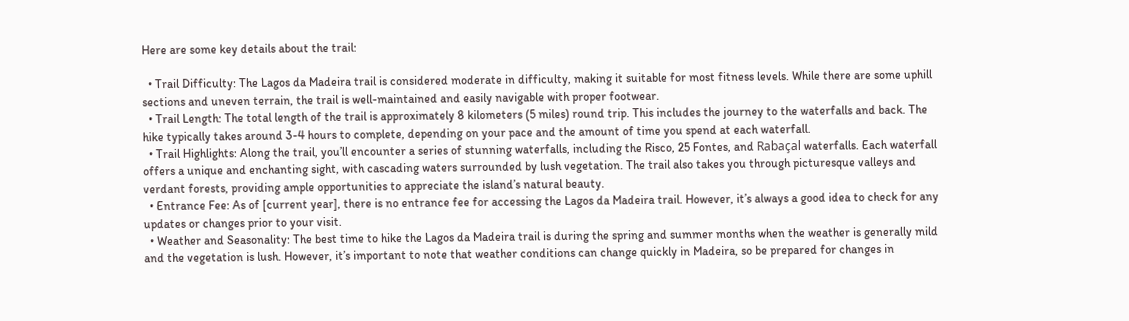Here are some key details about the trail:

  • Trail Difficulty: The Lagos da Madeira trail is considered moderate in difficulty, making it suitable for most fitness levels. While there are some uphill sections and uneven terrain, the trail is well-maintained and easily navigable with proper footwear.
  • Trail Length: The total length of the trail is approximately 8 kilometers (5 miles) round trip. This includes the journey to the waterfalls and back. The hike typically takes around 3-4 hours to complete, depending on your pace and the amount of time you spend at each waterfall.
  • Trail Highlights: Along the trail, you’ll encounter a series of stunning waterfalls, including the Risco, 25 Fontes, and Rabaçal waterfalls. Each waterfall offers a unique and enchanting sight, with cascading waters surrounded by lush vegetation. The trail also takes you through picturesque valleys and verdant forests, providing ample opportunities to appreciate the island’s natural beauty.
  • Entrance Fee: As of [current year], there is no entrance fee for accessing the Lagos da Madeira trail. However, it’s always a good idea to check for any updates or changes prior to your visit.
  • Weather and Seasonality: The best time to hike the Lagos da Madeira trail is during the spring and summer months when the weather is generally mild and the vegetation is lush. However, it’s important to note that weather conditions can change quickly in Madeira, so be prepared for changes in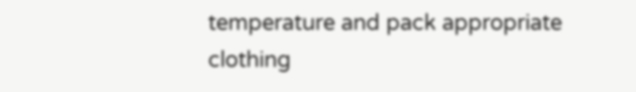temperature and pack appropriate clothing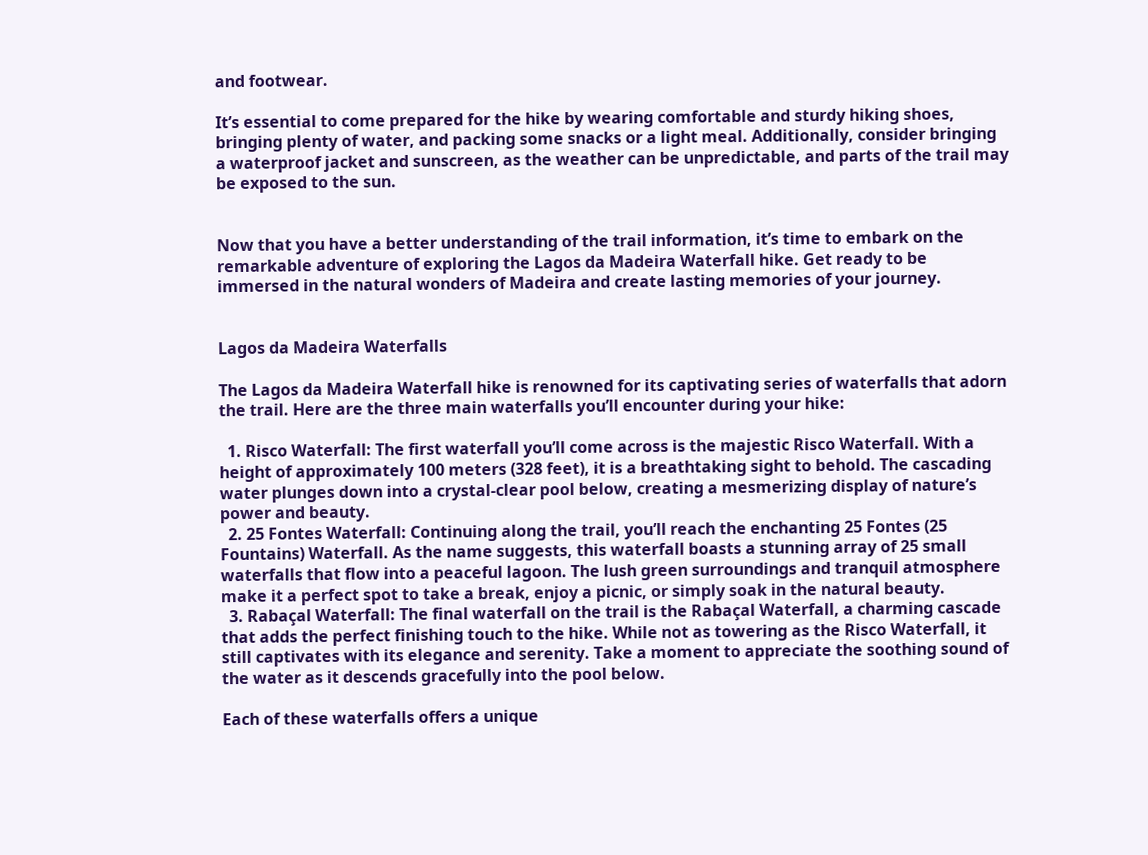and footwear.

It’s essential to come prepared for the hike by wearing comfortable and sturdy hiking shoes, bringing plenty of water, and packing some snacks or a light meal. Additionally, consider bringing a waterproof jacket and sunscreen, as the weather can be unpredictable, and parts of the trail may be exposed to the sun.


Now that you have a better understanding of the trail information, it’s time to embark on the remarkable adventure of exploring the Lagos da Madeira Waterfall hike. Get ready to be immersed in the natural wonders of Madeira and create lasting memories of your journey.


Lagos da Madeira Waterfalls

The Lagos da Madeira Waterfall hike is renowned for its captivating series of waterfalls that adorn the trail. Here are the three main waterfalls you’ll encounter during your hike:

  1. Risco Waterfall: The first waterfall you’ll come across is the majestic Risco Waterfall. With a height of approximately 100 meters (328 feet), it is a breathtaking sight to behold. The cascading water plunges down into a crystal-clear pool below, creating a mesmerizing display of nature’s power and beauty.
  2. 25 Fontes Waterfall: Continuing along the trail, you’ll reach the enchanting 25 Fontes (25 Fountains) Waterfall. As the name suggests, this waterfall boasts a stunning array of 25 small waterfalls that flow into a peaceful lagoon. The lush green surroundings and tranquil atmosphere make it a perfect spot to take a break, enjoy a picnic, or simply soak in the natural beauty.
  3. Rabaçal Waterfall: The final waterfall on the trail is the Rabaçal Waterfall, a charming cascade that adds the perfect finishing touch to the hike. While not as towering as the Risco Waterfall, it still captivates with its elegance and serenity. Take a moment to appreciate the soothing sound of the water as it descends gracefully into the pool below.

Each of these waterfalls offers a unique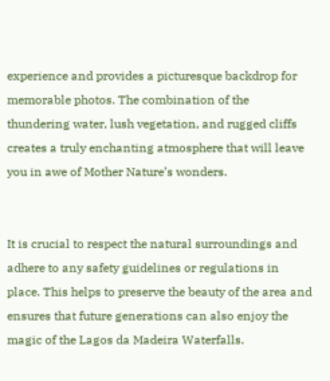experience and provides a picturesque backdrop for memorable photos. The combination of the thundering water, lush vegetation, and rugged cliffs creates a truly enchanting atmosphere that will leave you in awe of Mother Nature’s wonders.


It is crucial to respect the natural surroundings and adhere to any safety guidelines or regulations in place. This helps to preserve the beauty of the area and ensures that future generations can also enjoy the magic of the Lagos da Madeira Waterfalls.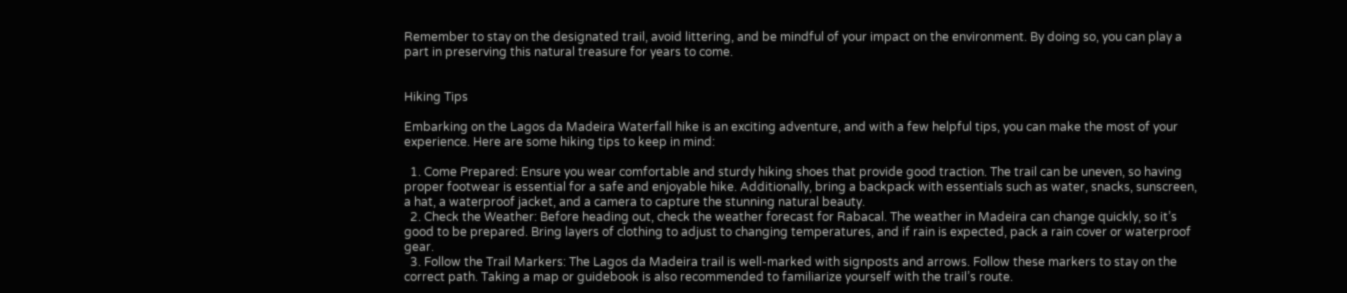Remember to stay on the designated trail, avoid littering, and be mindful of your impact on the environment. By doing so, you can play a part in preserving this natural treasure for years to come.


Hiking Tips

Embarking on the Lagos da Madeira Waterfall hike is an exciting adventure, and with a few helpful tips, you can make the most of your experience. Here are some hiking tips to keep in mind:

  1. Come Prepared: Ensure you wear comfortable and sturdy hiking shoes that provide good traction. The trail can be uneven, so having proper footwear is essential for a safe and enjoyable hike. Additionally, bring a backpack with essentials such as water, snacks, sunscreen, a hat, a waterproof jacket, and a camera to capture the stunning natural beauty.
  2. Check the Weather: Before heading out, check the weather forecast for Rabacal. The weather in Madeira can change quickly, so it’s good to be prepared. Bring layers of clothing to adjust to changing temperatures, and if rain is expected, pack a rain cover or waterproof gear.
  3. Follow the Trail Markers: The Lagos da Madeira trail is well-marked with signposts and arrows. Follow these markers to stay on the correct path. Taking a map or guidebook is also recommended to familiarize yourself with the trail’s route.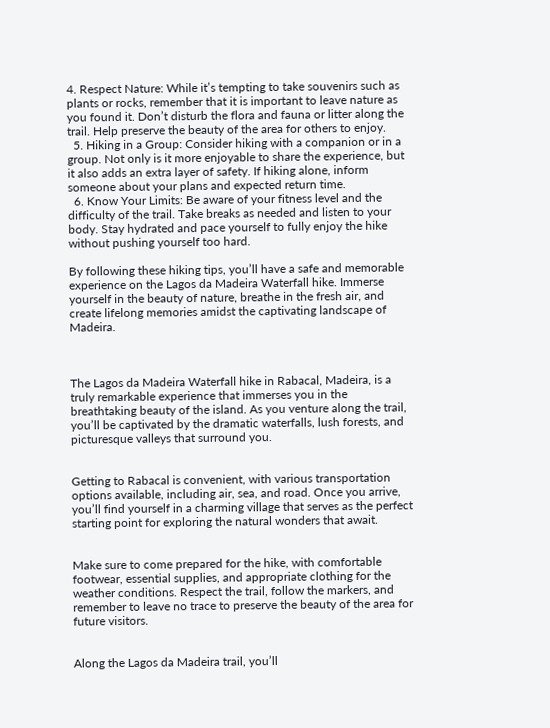4. Respect Nature: While it’s tempting to take souvenirs such as plants or rocks, remember that it is important to leave nature as you found it. Don’t disturb the flora and fauna or litter along the trail. Help preserve the beauty of the area for others to enjoy.
  5. Hiking in a Group: Consider hiking with a companion or in a group. Not only is it more enjoyable to share the experience, but it also adds an extra layer of safety. If hiking alone, inform someone about your plans and expected return time.
  6. Know Your Limits: Be aware of your fitness level and the difficulty of the trail. Take breaks as needed and listen to your body. Stay hydrated and pace yourself to fully enjoy the hike without pushing yourself too hard.

By following these hiking tips, you’ll have a safe and memorable experience on the Lagos da Madeira Waterfall hike. Immerse yourself in the beauty of nature, breathe in the fresh air, and create lifelong memories amidst the captivating landscape of Madeira.



The Lagos da Madeira Waterfall hike in Rabacal, Madeira, is a truly remarkable experience that immerses you in the breathtaking beauty of the island. As you venture along the trail, you’ll be captivated by the dramatic waterfalls, lush forests, and picturesque valleys that surround you.


Getting to Rabacal is convenient, with various transportation options available, including air, sea, and road. Once you arrive, you’ll find yourself in a charming village that serves as the perfect starting point for exploring the natural wonders that await.


Make sure to come prepared for the hike, with comfortable footwear, essential supplies, and appropriate clothing for the weather conditions. Respect the trail, follow the markers, and remember to leave no trace to preserve the beauty of the area for future visitors.


Along the Lagos da Madeira trail, you’ll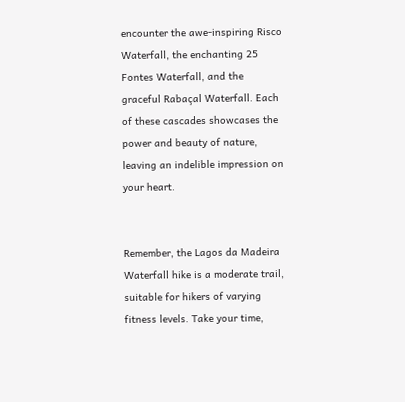encounter the awe-inspiring Risco Waterfall, the enchanting 25 Fontes Waterfall, and the graceful Rabaçal Waterfall. Each of these cascades showcases the power and beauty of nature, leaving an indelible impression on your heart.


Remember, the Lagos da Madeira Waterfall hike is a moderate trail, suitable for hikers of varying fitness levels. Take your time,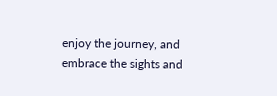enjoy the journey, and embrace the sights and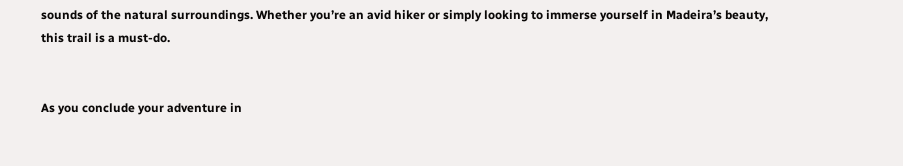sounds of the natural surroundings. Whether you’re an avid hiker or simply looking to immerse yourself in Madeira’s beauty, this trail is a must-do.


As you conclude your adventure in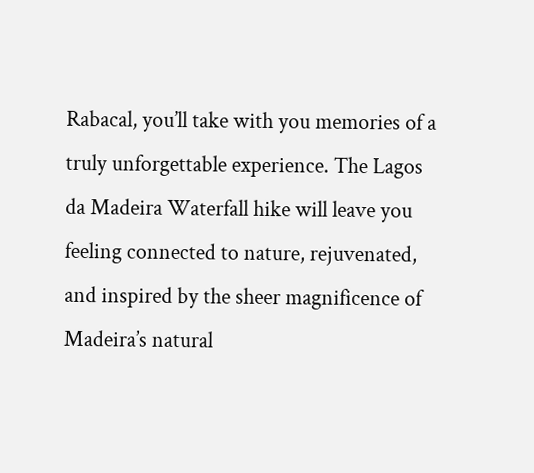Rabacal, you’ll take with you memories of a truly unforgettable experience. The Lagos da Madeira Waterfall hike will leave you feeling connected to nature, rejuvenated, and inspired by the sheer magnificence of Madeira’s natural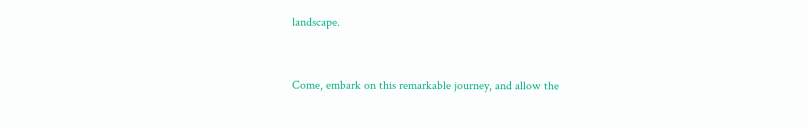landscape.


Come, embark on this remarkable journey, and allow the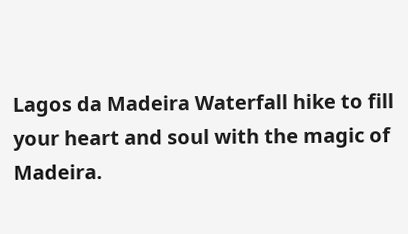Lagos da Madeira Waterfall hike to fill your heart and soul with the magic of Madeira.